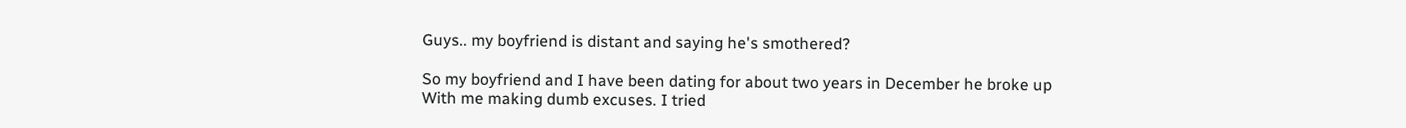Guys.. my boyfriend is distant and saying he's smothered?

So my boyfriend and I have been dating for about two years in December he broke up
With me making dumb excuses. I tried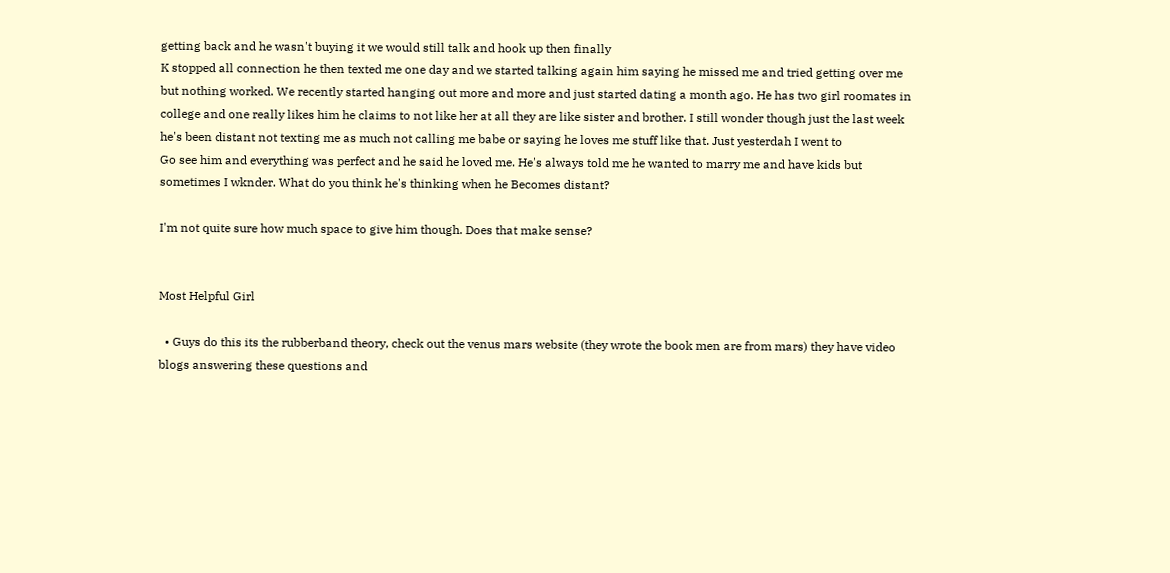getting back and he wasn't buying it we would still talk and hook up then finally
K stopped all connection he then texted me one day and we started talking again him saying he missed me and tried getting over me but nothing worked. We recently started hanging out more and more and just started dating a month ago. He has two girl roomates in college and one really likes him he claims to not like her at all they are like sister and brother. I still wonder though just the last week he's been distant not texting me as much not calling me babe or saying he loves me stuff like that. Just yesterdah I went to
Go see him and everything was perfect and he said he loved me. He's always told me he wanted to marry me and have kids but sometimes I wknder. What do you think he's thinking when he Becomes distant?

I'm not quite sure how much space to give him though. Does that make sense?


Most Helpful Girl

  • Guys do this its the rubberband theory, check out the venus mars website (they wrote the book men are from mars) they have video blogs answering these questions and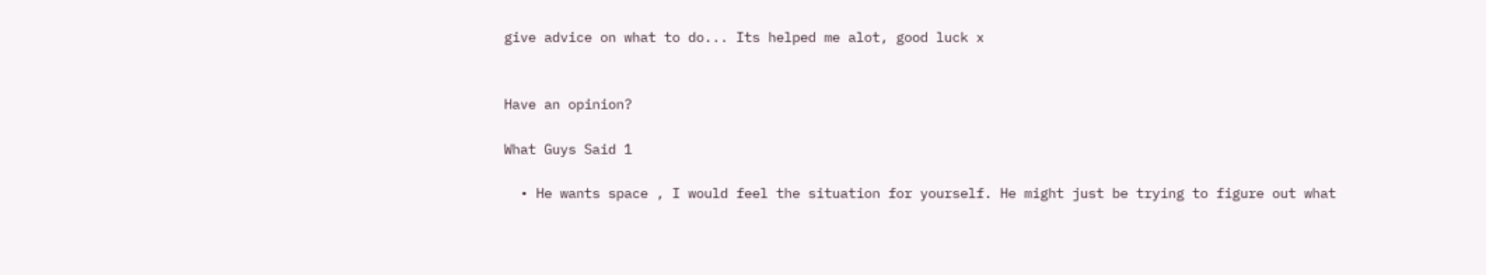give advice on what to do... Its helped me alot, good luck x


Have an opinion?

What Guys Said 1

  • He wants space , I would feel the situation for yourself. He might just be trying to figure out what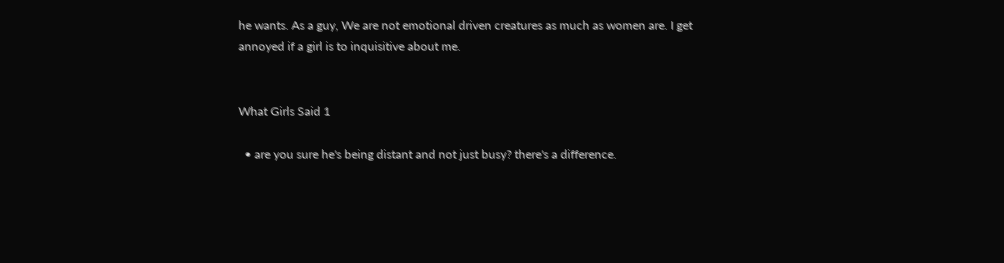he wants. As a guy, We are not emotional driven creatures as much as women are. I get annoyed if a girl is to inquisitive about me.


What Girls Said 1

  • are you sure he's being distant and not just busy? there's a difference.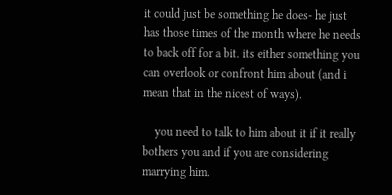it could just be something he does- he just has those times of the month where he needs to back off for a bit. its either something you can overlook or confront him about (and i mean that in the nicest of ways).

    you need to talk to him about it if it really bothers you and if you are considering marrying him.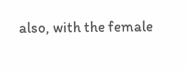also, with the female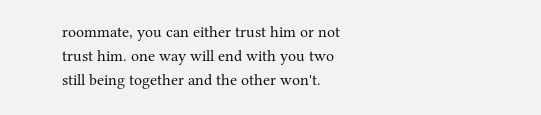roommate, you can either trust him or not trust him. one way will end with you two still being together and the other won't.